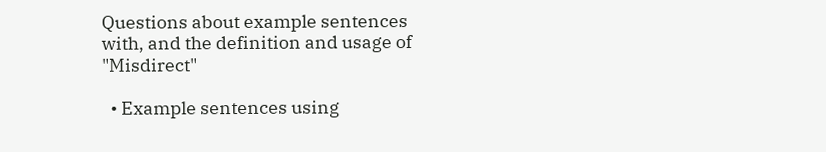Questions about example sentences with, and the definition and usage of "Misdirect"

  • Example sentences using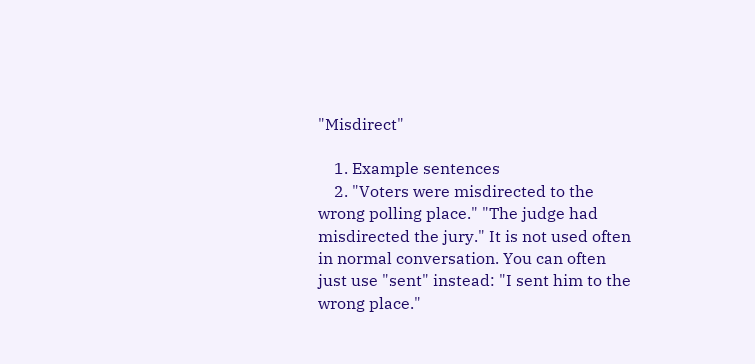"Misdirect"

    1. Example sentences
    2. "Voters were misdirected to the wrong polling place." "The judge had misdirected the jury." It is not used often in normal conversation. You can often just use "sent" instead: "I sent him to the wrong place."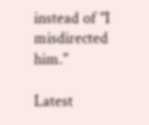instead of "I misdirected him."

Latest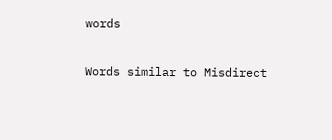words

Words similar to Misdirect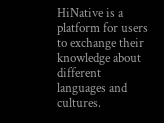HiNative is a platform for users to exchange their knowledge about different languages and cultures.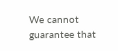We cannot guarantee that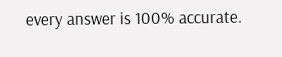every answer is 100% accurate.